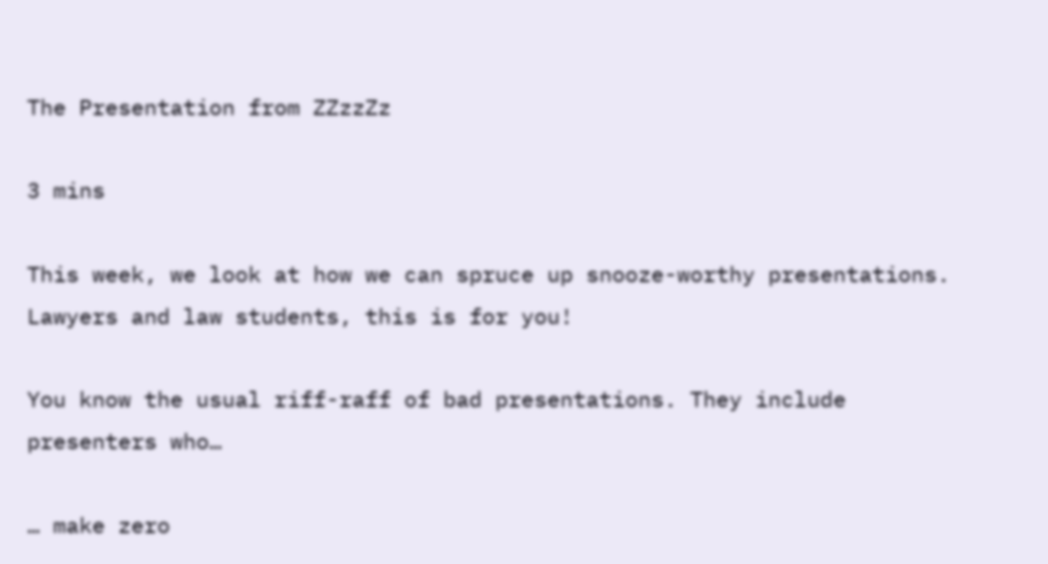The Presentation from ZZzzZz

3 mins

This week, we look at how we can spruce up snooze-worthy presentations. Lawyers and law students, this is for you!

You know the usual riff-raff of bad presentations. They include presenters who…

… make zero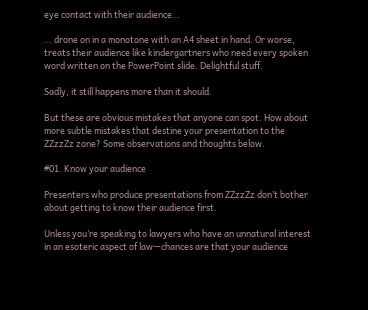eye contact with their audience…

… drone on in a monotone with an A4 sheet in hand. Or worse, treats their audience like kindergartners who need every spoken word written on the PowerPoint slide. Delightful stuff.

Sadly, it still happens more than it should.

But these are obvious mistakes that anyone can spot. How about more subtle mistakes that destine your presentation to the ZZzzZz zone? Some observations and thoughts below.

#01. Know your audience

Presenters who produce presentations from ZZzzZz don’t bother about getting to know their audience first.

Unless you’re speaking to lawyers who have an unnatural interest in an esoteric aspect of law—chances are that your audience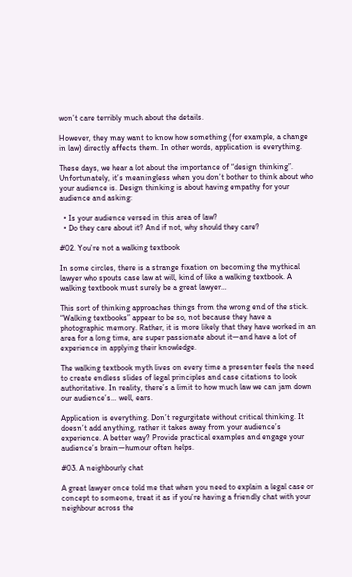won’t care terribly much about the details.

However, they may want to know how something (for example, a change in law) directly affects them. In other words, application is everything.

These days, we hear a lot about the importance of “design thinking”. Unfortunately, it’s meaningless when you don’t bother to think about who your audience is. Design thinking is about having empathy for your audience and asking:

  • Is your audience versed in this area of law?
  • Do they care about it? And if not, why should they care?

#02. You’re not a walking textbook

In some circles, there is a strange fixation on becoming the mythical lawyer who spouts case law at will, kind of like a walking textbook. A walking textbook must surely be a great lawyer…

This sort of thinking approaches things from the wrong end of the stick. “Walking textbooks” appear to be so, not because they have a photographic memory. Rather, it is more likely that they have worked in an area for a long time, are super passionate about it—and have a lot of experience in applying their knowledge.

The walking textbook myth lives on every time a presenter feels the need to create endless slides of legal principles and case citations to look authoritative. In reality, there’s a limit to how much law we can jam down our audience’s… well, ears.

Application is everything. Don’t regurgitate without critical thinking. It doesn’t add anything, rather it takes away from your audience’s experience. A better way? Provide practical examples and engage your audience’s brain—humour often helps.

#03. A neighbourly chat

A great lawyer once told me that when you need to explain a legal case or concept to someone, treat it as if you’re having a friendly chat with your neighbour across the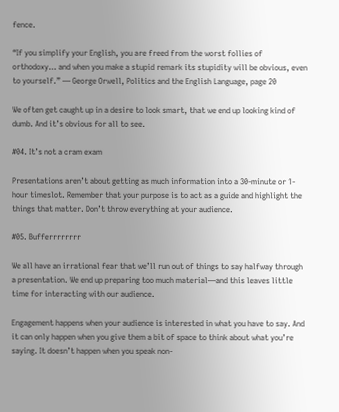fence.

“If you simplify your English, you are freed from the worst follies of orthodoxy… and when you make a stupid remark its stupidity will be obvious, even to yourself.” — George Orwell, Politics and the English Language, page 20

We often get caught up in a desire to look smart, that we end up looking kind of dumb. And it’s obvious for all to see.

#04. It’s not a cram exam

Presentations aren’t about getting as much information into a 30-minute or 1-hour timeslot. Remember that your purpose is to act as a guide and highlight the things that matter. Don’t throw everything at your audience.

#05. Bufferrrrrrrr

We all have an irrational fear that we’ll run out of things to say halfway through a presentation. We end up preparing too much material—and this leaves little time for interacting with our audience.

Engagement happens when your audience is interested in what you have to say. And it can only happen when you give them a bit of space to think about what you’re saying. It doesn’t happen when you speak non-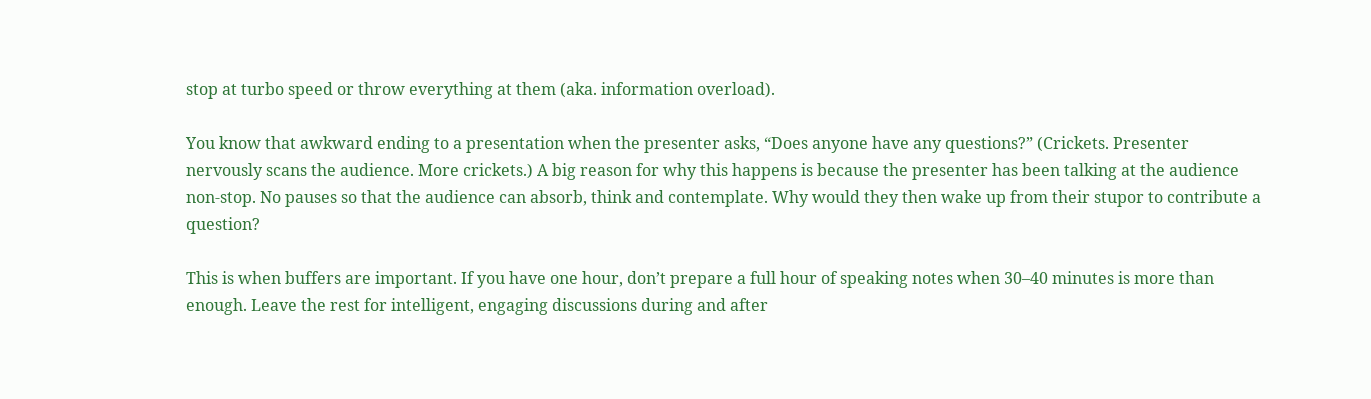stop at turbo speed or throw everything at them (aka. information overload).

You know that awkward ending to a presentation when the presenter asks, “Does anyone have any questions?” (Crickets. Presenter nervously scans the audience. More crickets.) A big reason for why this happens is because the presenter has been talking at the audience non-stop. No pauses so that the audience can absorb, think and contemplate. Why would they then wake up from their stupor to contribute a question?

This is when buffers are important. If you have one hour, don’t prepare a full hour of speaking notes when 30–40 minutes is more than enough. Leave the rest for intelligent, engaging discussions during and after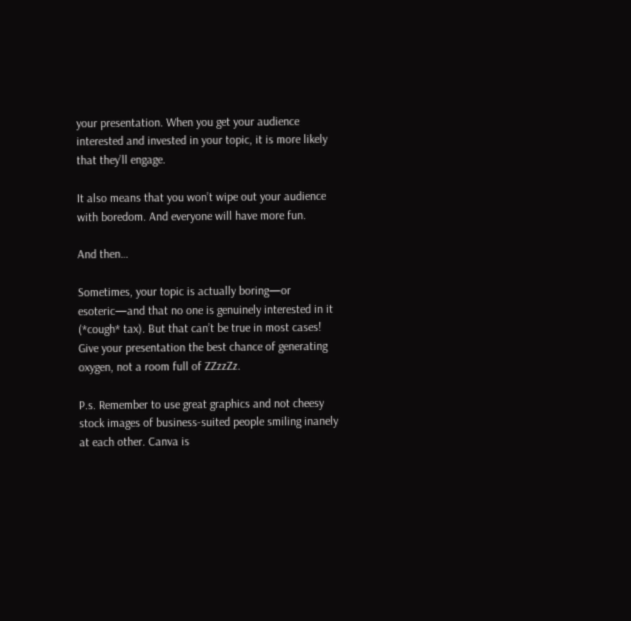your presentation. When you get your audience interested and invested in your topic, it is more likely that they’ll engage.

It also means that you won’t wipe out your audience with boredom. And everyone will have more fun.

And then…

Sometimes, your topic is actually boring—or esoteric—and that no one is genuinely interested in it (*cough* tax). But that can’t be true in most cases! Give your presentation the best chance of generating oxygen, not a room full of ZZzzZz.

P.s. Remember to use great graphics and not cheesy stock images of business-suited people smiling inanely at each other. Canva is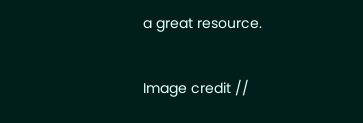a great resource.

Image credit //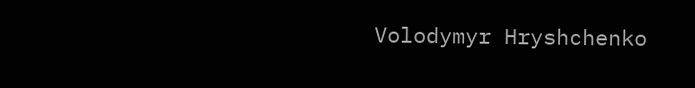Volodymyr Hryshchenko